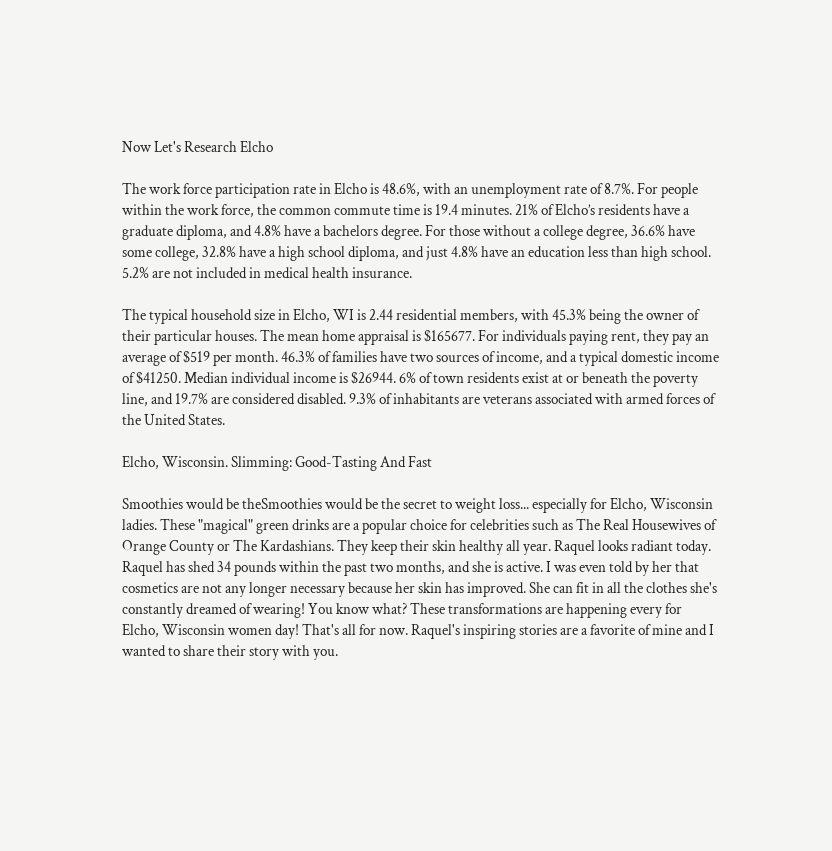Now Let's Research Elcho

The work force participation rate in Elcho is 48.6%, with an unemployment rate of 8.7%. For people within the work force, the common commute time is 19.4 minutes. 21% of Elcho’s residents have a graduate diploma, and 4.8% have a bachelors degree. For those without a college degree, 36.6% have some college, 32.8% have a high school diploma, and just 4.8% have an education less than high school. 5.2% are not included in medical health insurance.

The typical household size in Elcho, WI is 2.44 residential members, with 45.3% being the owner of their particular houses. The mean home appraisal is $165677. For individuals paying rent, they pay an average of $519 per month. 46.3% of families have two sources of income, and a typical domestic income of $41250. Median individual income is $26944. 6% of town residents exist at or beneath the poverty line, and 19.7% are considered disabled. 9.3% of inhabitants are veterans associated with armed forces of the United States.

Elcho, Wisconsin. Slimming: Good-Tasting And Fast

Smoothies would be theSmoothies would be the secret to weight loss... especially for Elcho, Wisconsin ladies. These "magical" green drinks are a popular choice for celebrities such as The Real Housewives of Orange County or The Kardashians. They keep their skin healthy all year. Raquel looks radiant today. Raquel has shed 34 pounds within the past two months, and she is active. I was even told by her that cosmetics are not any longer necessary because her skin has improved. She can fit in all the clothes she's constantly dreamed of wearing! You know what? These transformations are happening every for Elcho, Wisconsin women day! That's all for now. Raquel's inspiring stories are a favorite of mine and I wanted to share their story with you.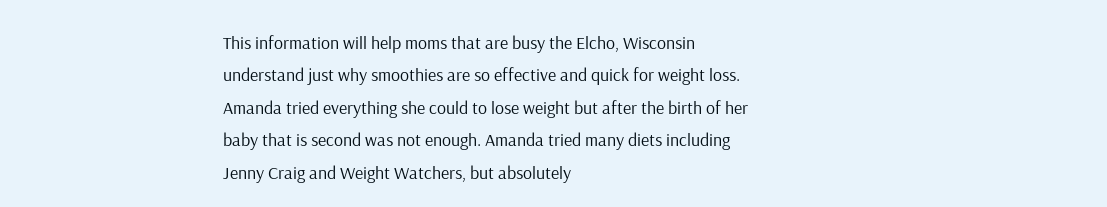This information will help moms that are busy the Elcho, Wisconsin understand just why smoothies are so effective and quick for weight loss. Amanda tried everything she could to lose weight but after the birth of her baby that is second was not enough. Amanda tried many diets including Jenny Craig and Weight Watchers, but absolutely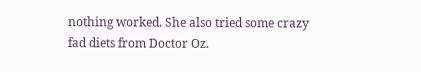nothing worked. She also tried some crazy fad diets from Doctor Oz.